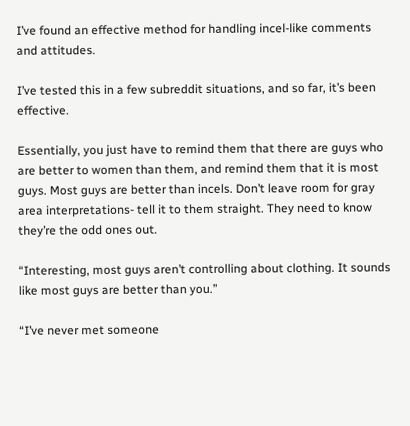I’ve found an effective method for handling incel-like comments and attitudes.

I’ve tested this in a few subreddit situations, and so far, it’s been effective.

Essentially, you just have to remind them that there are guys who are better to women than them, and remind them that it is most guys. Most guys are better than incels. Don’t leave room for gray area interpretations- tell it to them straight. They need to know they’re the odd ones out.

“Interesting, most guys aren’t controlling about clothing. It sounds like most guys are better than you.”

“I’ve never met someone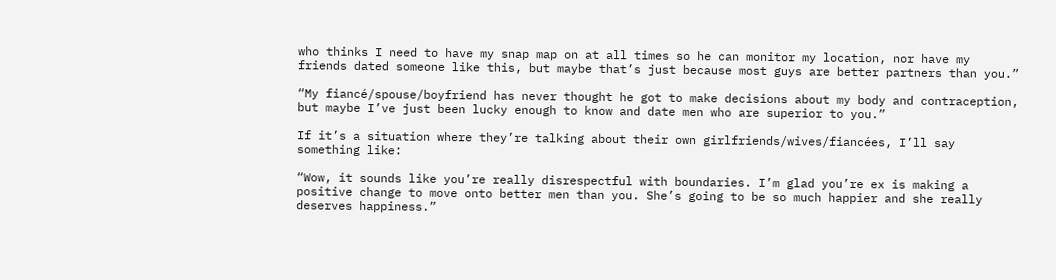who thinks I need to have my snap map on at all times so he can monitor my location, nor have my friends dated someone like this, but maybe that’s just because most guys are better partners than you.”

“My fiancé/spouse/boyfriend has never thought he got to make decisions about my body and contraception, but maybe I’ve just been lucky enough to know and date men who are superior to you.”

If it’s a situation where they’re talking about their own girlfriends/wives/fiancées, I’ll say something like:

“Wow, it sounds like you’re really disrespectful with boundaries. I’m glad you’re ex is making a positive change to move onto better men than you. She’s going to be so much happier and she really deserves happiness.”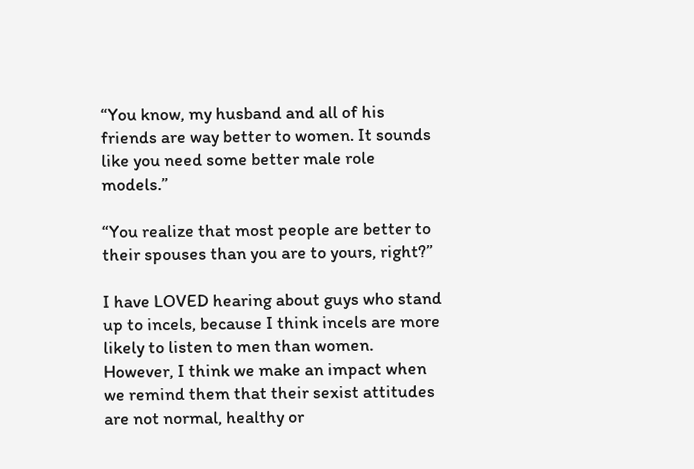“You know, my husband and all of his friends are way better to women. It sounds like you need some better male role models.”

“You realize that most people are better to their spouses than you are to yours, right?”

I have LOVED hearing about guys who stand up to incels, because I think incels are more likely to listen to men than women. However, I think we make an impact when we remind them that their sexist attitudes are not normal, healthy or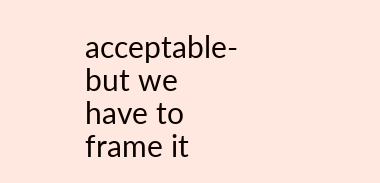acceptable- but we have to frame it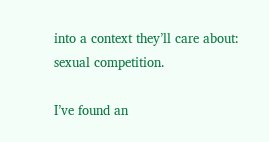into a context they’ll care about: sexual competition.

I’ve found an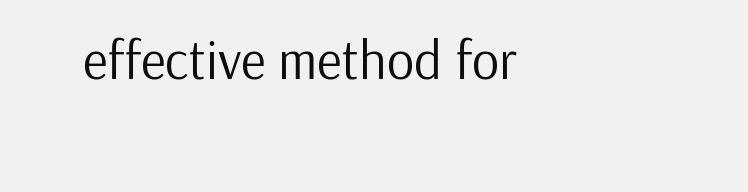effective method for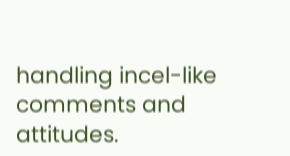handling incel-like comments and attitudes.